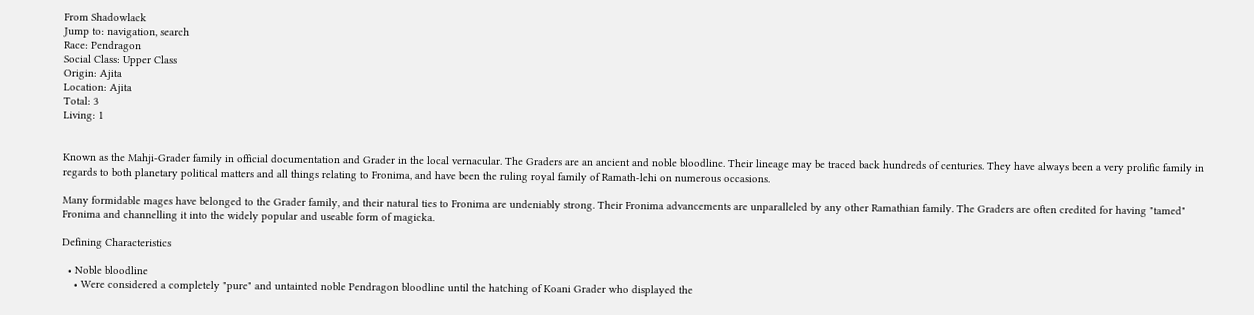From Shadowlack
Jump to: navigation, search
Race: Pendragon
Social Class: Upper Class
Origin: Ajita
Location: Ajita
Total: 3
Living: 1


Known as the Mahji-Grader family in official documentation and Grader in the local vernacular. The Graders are an ancient and noble bloodline. Their lineage may be traced back hundreds of centuries. They have always been a very prolific family in regards to both planetary political matters and all things relating to Fronima, and have been the ruling royal family of Ramath-lehi on numerous occasions.

Many formidable mages have belonged to the Grader family, and their natural ties to Fronima are undeniably strong. Their Fronima advancements are unparalleled by any other Ramathian family. The Graders are often credited for having "tamed" Fronima and channelling it into the widely popular and useable form of magicka.

Defining Characteristics

  • Noble bloodline
    • Were considered a completely "pure" and untainted noble Pendragon bloodline until the hatching of Koani Grader who displayed the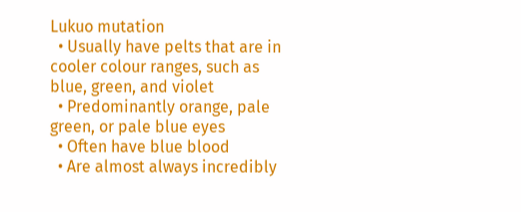Lukuo mutation
  • Usually have pelts that are in cooler colour ranges, such as blue, green, and violet
  • Predominantly orange, pale green, or pale blue eyes
  • Often have blue blood
  • Are almost always incredibly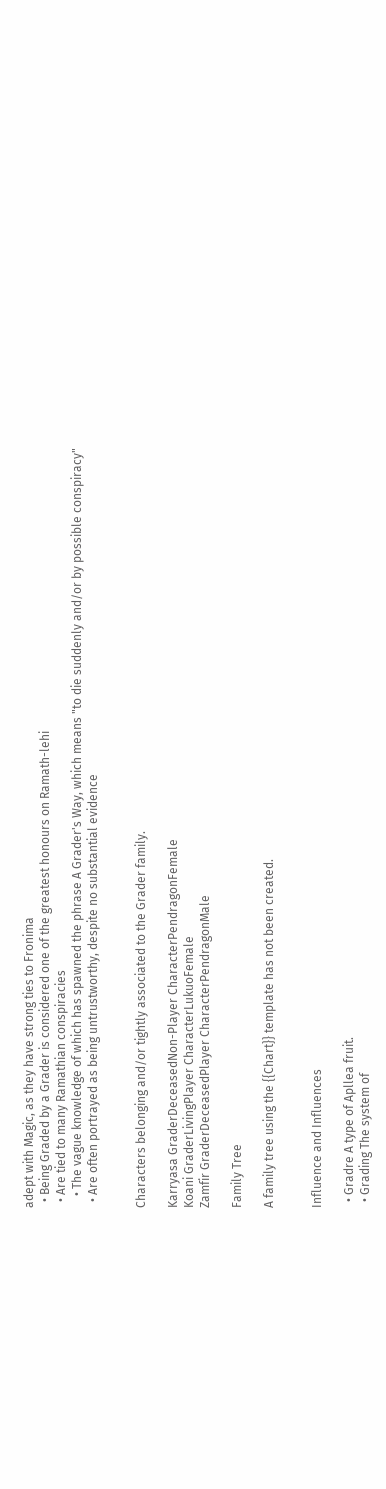adept with Magic, as they have strong ties to Fronima
  • Being Graded by a Grader is considered one of the greatest honours on Ramath-lehi
  • Are tied to many Ramathian conspiracies
    • The vague knowledge of which has spawned the phrase A Grader's Way, which means "to die suddenly and/or by possible conspiracy"
  • Are often portrayed as being untrustworthy, despite no substantial evidence


Characters belonging and/or tightly associated to the Grader family.

Karryasa GraderDeceasedNon-Player CharacterPendragonFemale
Koani GraderLivingPlayer CharacterLukuoFemale
Zamfir GraderDeceasedPlayer CharacterPendragonMale

Family Tree

A family tree using the {{Chart}} template has not been created.


Influence and Influences

  • Gradre A type of Apllea fruit.
  • Grading The system of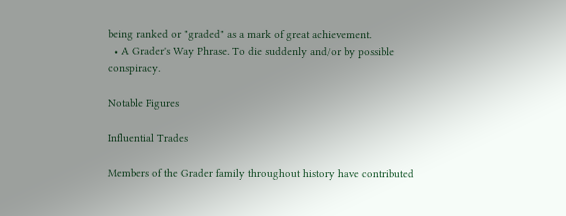being ranked or "graded" as a mark of great achievement.
  • A Grader's Way Phrase. To die suddenly and/or by possible conspiracy.

Notable Figures

Influential Trades

Members of the Grader family throughout history have contributed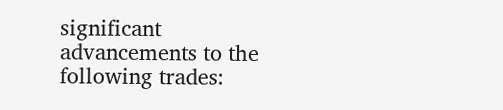significant advancements to the following trades: